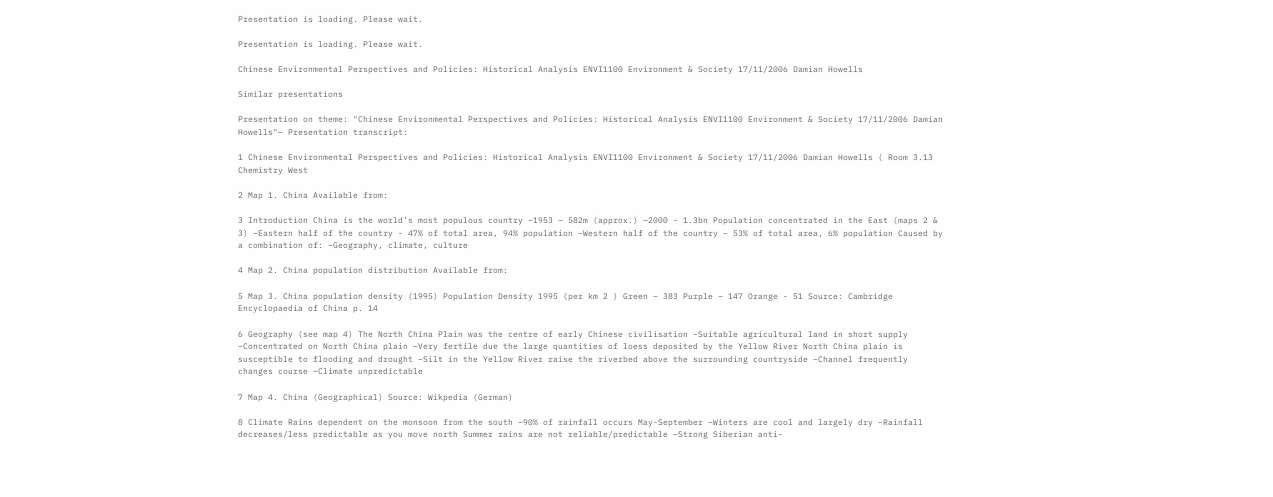Presentation is loading. Please wait.

Presentation is loading. Please wait.

Chinese Environmental Perspectives and Policies: Historical Analysis ENVI1100 Environment & Society 17/11/2006 Damian Howells

Similar presentations

Presentation on theme: "Chinese Environmental Perspectives and Policies: Historical Analysis ENVI1100 Environment & Society 17/11/2006 Damian Howells"— Presentation transcript:

1 Chinese Environmental Perspectives and Policies: Historical Analysis ENVI1100 Environment & Society 17/11/2006 Damian Howells ( Room 3.13 Chemistry West

2 Map 1. China Available from:

3 Introduction China is the world’s most populous country –1953 – 582m (approx.) –2000 - 1.3bn Population concentrated in the East (maps 2 & 3) –Eastern half of the country - 47% of total area, 94% population –Western half of the country – 53% of total area, 6% population Caused by a combination of: –Geography, climate, culture

4 Map 2. China population distribution Available from:

5 Map 3. China population density (1995) Population Density 1995 (per km 2 ) Green – 383 Purple – 147 Orange - 51 Source: Cambridge Encyclopaedia of China p. 14

6 Geography (see map 4) The North China Plain was the centre of early Chinese civilisation –Suitable agricultural land in short supply –Concentrated on North China plain –Very fertile due the large quantities of loess deposited by the Yellow River North China plain is susceptible to flooding and drought –Silt in the Yellow River raise the riverbed above the surrounding countryside –Channel frequently changes course –Climate unpredictable

7 Map 4. China (Geographical) Source: Wikpedia (German)

8 Climate Rains dependent on the monsoon from the south –90% of rainfall occurs May-September –Winters are cool and largely dry –Rainfall decreases/less predictable as you move north Summer rains are not reliable/predictable –Strong Siberian anti-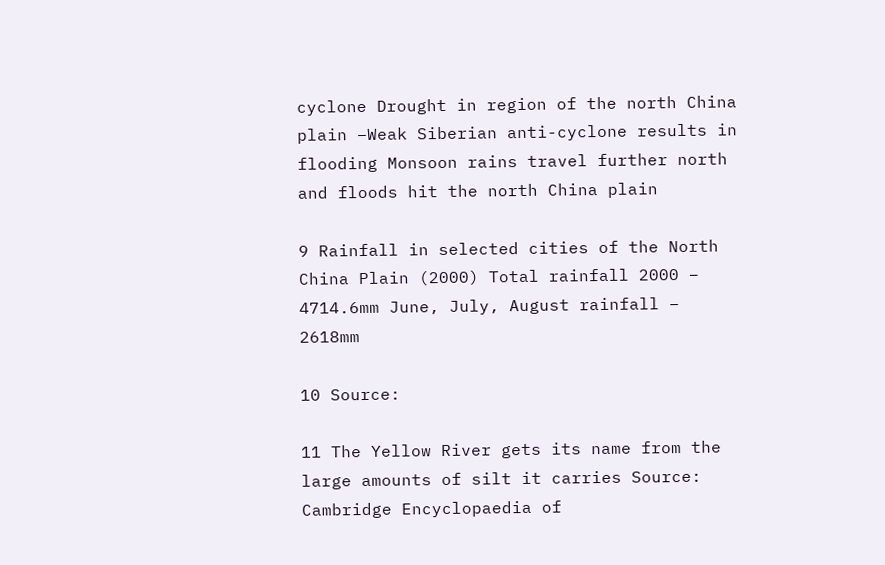cyclone Drought in region of the north China plain –Weak Siberian anti-cyclone results in flooding Monsoon rains travel further north and floods hit the north China plain

9 Rainfall in selected cities of the North China Plain (2000) Total rainfall 2000 – 4714.6mm June, July, August rainfall – 2618mm

10 Source:

11 The Yellow River gets its name from the large amounts of silt it carries Source: Cambridge Encyclopaedia of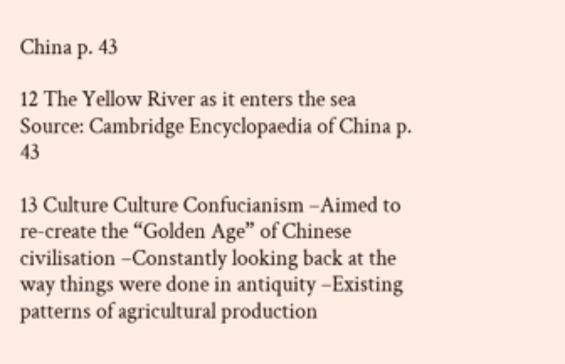China p. 43

12 The Yellow River as it enters the sea Source: Cambridge Encyclopaedia of China p. 43

13 Culture Culture Confucianism –Aimed to re-create the “Golden Age” of Chinese civilisation –Constantly looking back at the way things were done in antiquity –Existing patterns of agricultural production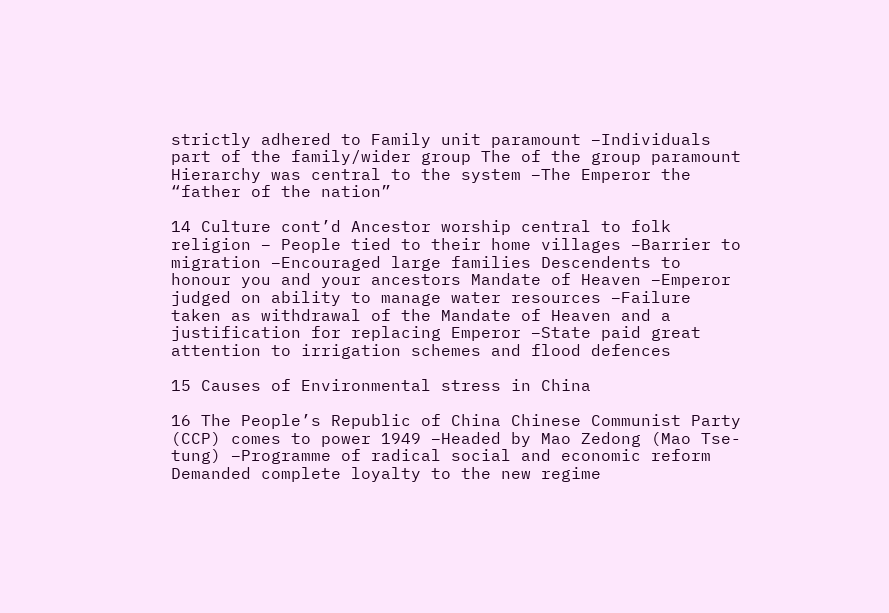strictly adhered to Family unit paramount –Individuals part of the family/wider group The of the group paramount Hierarchy was central to the system –The Emperor the “father of the nation”

14 Culture cont’d Ancestor worship central to folk religion – People tied to their home villages –Barrier to migration –Encouraged large families Descendents to honour you and your ancestors Mandate of Heaven –Emperor judged on ability to manage water resources –Failure taken as withdrawal of the Mandate of Heaven and a justification for replacing Emperor –State paid great attention to irrigation schemes and flood defences

15 Causes of Environmental stress in China

16 The People’s Republic of China Chinese Communist Party (CCP) comes to power 1949 –Headed by Mao Zedong (Mao Tse-tung) –Programme of radical social and economic reform Demanded complete loyalty to the new regime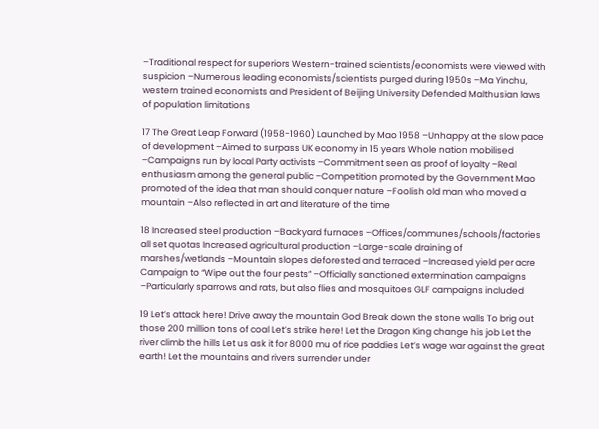–Traditional respect for superiors Western-trained scientists/economists were viewed with suspicion –Numerous leading economists/scientists purged during 1950s –Ma Yinchu, western trained economists and President of Beijing University Defended Malthusian laws of population limitations

17 The Great Leap Forward (1958-1960) Launched by Mao 1958 –Unhappy at the slow pace of development –Aimed to surpass UK economy in 15 years Whole nation mobilised –Campaigns run by local Party activists –Commitment seen as proof of loyalty –Real enthusiasm among the general public –Competition promoted by the Government Mao promoted of the idea that man should conquer nature –Foolish old man who moved a mountain –Also reflected in art and literature of the time

18 Increased steel production –Backyard furnaces –Offices/communes/schools/factories all set quotas Increased agricultural production –Large-scale draining of marshes/wetlands –Mountain slopes deforested and terraced –Increased yield per acre Campaign to “Wipe out the four pests” –Officially sanctioned extermination campaigns –Particularly sparrows and rats, but also flies and mosquitoes GLF campaigns included

19 Let’s attack here! Drive away the mountain God Break down the stone walls To brig out those 200 million tons of coal Let’s strike here! Let the Dragon King change his job Let the river climb the hills Let us ask it for 8000 mu of rice paddies Let’s wage war against the great earth! Let the mountains and rivers surrender under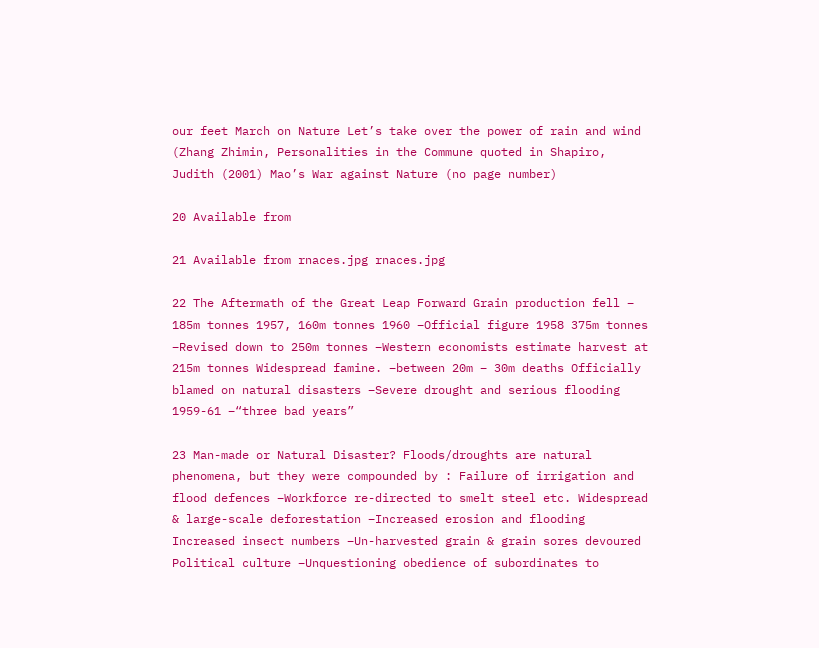our feet March on Nature Let’s take over the power of rain and wind (Zhang Zhimin, Personalities in the Commune quoted in Shapiro, Judith (2001) Mao’s War against Nature (no page number)

20 Available from

21 Available from rnaces.jpg rnaces.jpg

22 The Aftermath of the Great Leap Forward Grain production fell – 185m tonnes 1957, 160m tonnes 1960 –Official figure 1958 375m tonnes –Revised down to 250m tonnes –Western economists estimate harvest at 215m tonnes Widespread famine. –between 20m – 30m deaths Officially blamed on natural disasters –Severe drought and serious flooding 1959-61 –“three bad years”

23 Man-made or Natural Disaster? Floods/droughts are natural phenomena, but they were compounded by : Failure of irrigation and flood defences –Workforce re-directed to smelt steel etc. Widespread & large-scale deforestation –Increased erosion and flooding Increased insect numbers –Un-harvested grain & grain sores devoured Political culture –Unquestioning obedience of subordinates to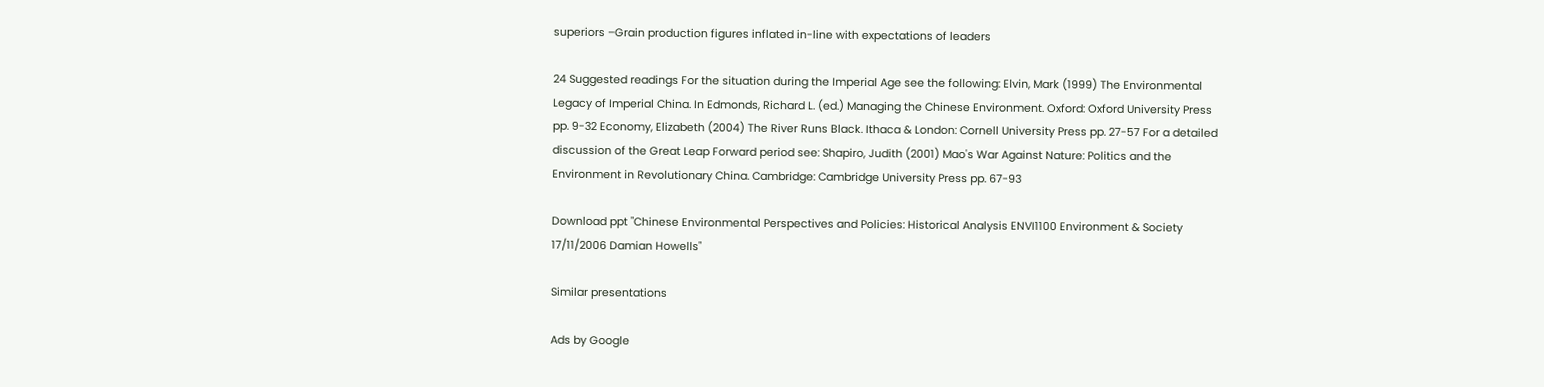superiors –Grain production figures inflated in-line with expectations of leaders

24 Suggested readings For the situation during the Imperial Age see the following: Elvin, Mark (1999) The Environmental Legacy of Imperial China. In Edmonds, Richard L. (ed.) Managing the Chinese Environment. Oxford: Oxford University Press pp. 9-32 Economy, Elizabeth (2004) The River Runs Black. Ithaca & London: Cornell University Press pp. 27-57 For a detailed discussion of the Great Leap Forward period see: Shapiro, Judith (2001) Mao's War Against Nature: Politics and the Environment in Revolutionary China. Cambridge: Cambridge University Press pp. 67-93

Download ppt "Chinese Environmental Perspectives and Policies: Historical Analysis ENVI1100 Environment & Society 17/11/2006 Damian Howells"

Similar presentations

Ads by Google